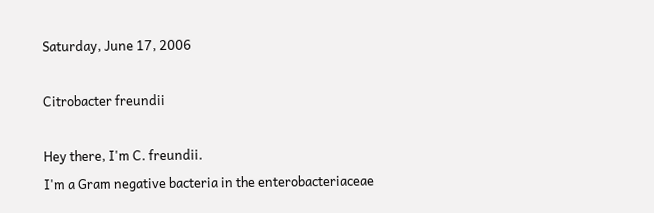Saturday, June 17, 2006

Citrobacter freundii

Hey there, I'm C. freundii.
I'm a Gram negative bacteria in the enterobacteriaceae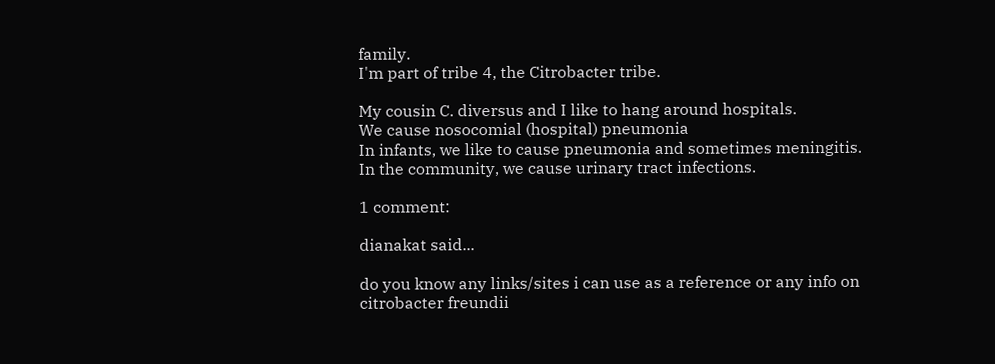family.
I'm part of tribe 4, the Citrobacter tribe.

My cousin C. diversus and I like to hang around hospitals.
We cause nosocomial (hospital) pneumonia
In infants, we like to cause pneumonia and sometimes meningitis.
In the community, we cause urinary tract infections.

1 comment:

dianakat said...

do you know any links/sites i can use as a reference or any info on citrobacter freundii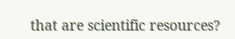that are scientific resources?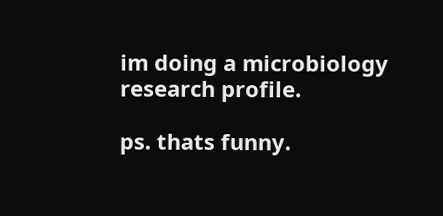im doing a microbiology research profile.

ps. thats funny.